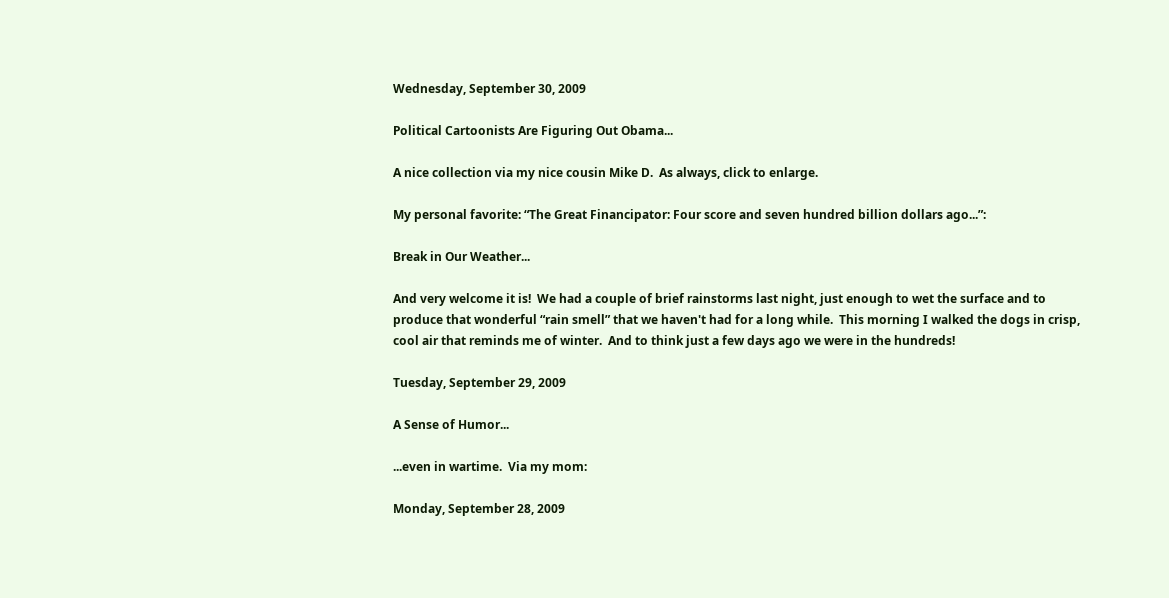Wednesday, September 30, 2009

Political Cartoonists Are Figuring Out Obama...

A nice collection via my nice cousin Mike D.  As always, click to enlarge.

My personal favorite: “The Great Financipator: Four score and seven hundred billion dollars ago...”:

Break in Our Weather...

And very welcome it is!  We had a couple of brief rainstorms last night, just enough to wet the surface and to produce that wonderful “rain smell” that we haven't had for a long while.  This morning I walked the dogs in crisp, cool air that reminds me of winter.  And to think just a few days ago we were in the hundreds!

Tuesday, September 29, 2009

A Sense of Humor...

...even in wartime.  Via my mom:

Monday, September 28, 2009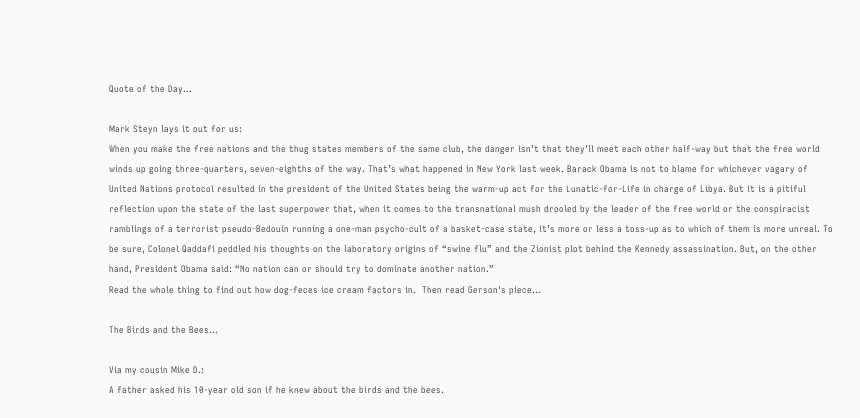Quote of the Day...

Mark Steyn lays it out for us:
When you make the free nations and the thug states members of the same club, the danger isn’t that they'll meet each other half-way but that the free world winds up going three-quarters, seven-eighths of the way. That’s what happened in New York last week. Barack Obama is not to blame for whichever vagary of United Nations protocol resulted in the president of the United States being the warm-up act for the Lunatic-for-Life in charge of Libya. But it is a pitiful reflection upon the state of the last superpower that, when it comes to the transnational mush drooled by the leader of the free world or the conspiracist ramblings of a terrorist pseudo-Bedouin running a one-man psycho-cult of a basket-case state, it’s more or less a toss-up as to which of them is more unreal. To be sure, Colonel Qaddafi peddled his thoughts on the laboratory origins of “swine flu” and the Zionist plot behind the Kennedy assassination. But, on the other hand, President Obama said: “No nation can or should try to dominate another nation.”
Read the whole thing to find out how dog-feces ice cream factors in.  Then read Gerson's piece...

The Birds and the Bees...

Via my cousin Mike D.:
A father asked his 10-year old son if he knew about the birds and the bees.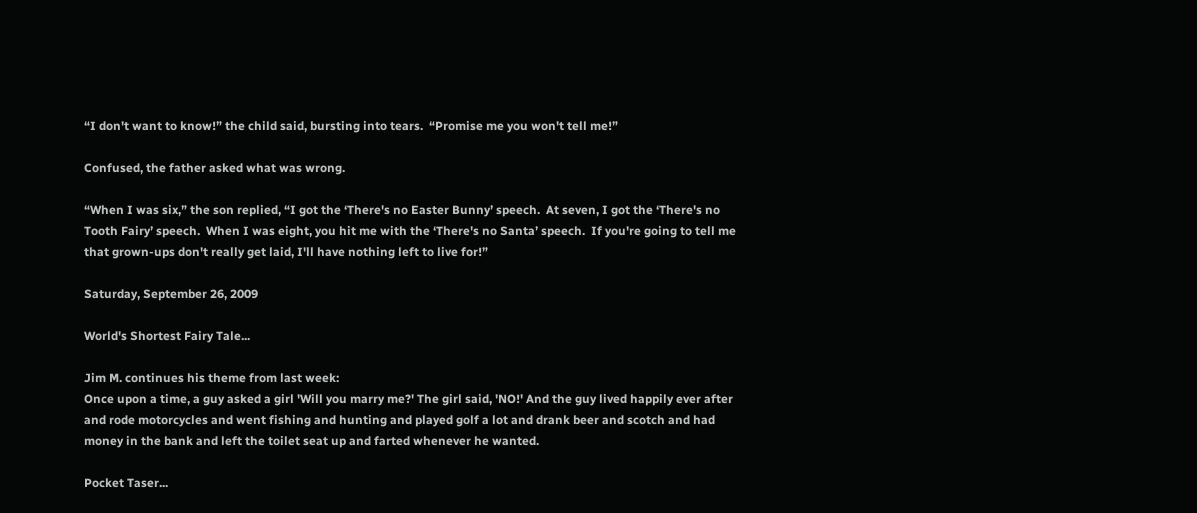“I don't want to know!” the child said, bursting into tears.  “Promise me you won't tell me!”

Confused, the father asked what was wrong.

“When I was six,” the son replied, “I got the ‘There's no Easter Bunny’ speech.  At seven, I got the ‘There's no Tooth Fairy’ speech.  When I was eight, you hit me with the ‘There's no Santa’ speech.  If you're going to tell me that grown-ups don't really get laid, I'll have nothing left to live for!”

Saturday, September 26, 2009

World's Shortest Fairy Tale...

Jim M. continues his theme from last week:
Once upon a time, a guy asked a girl 'Will you marry me?' The girl said, 'NO!' And the guy lived happily ever after and rode motorcycles and went fishing and hunting and played golf a lot and drank beer and scotch and had money in the bank and left the toilet seat up and farted whenever he wanted.

Pocket Taser...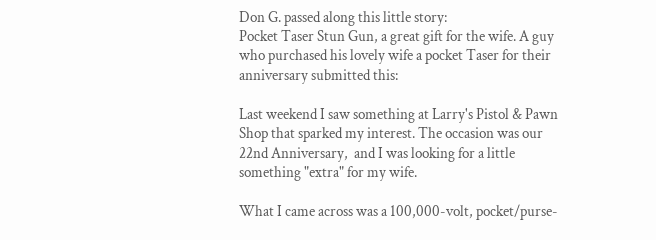Don G. passed along this little story:
Pocket Taser Stun Gun, a great gift for the wife. A guy who purchased his lovely wife a pocket Taser for their anniversary submitted this:

Last weekend I saw something at Larry's Pistol & Pawn Shop that sparked my interest. The occasion was our 22nd Anniversary,  and I was looking for a little something "extra" for my wife.

What I came across was a 100,000-volt, pocket/purse-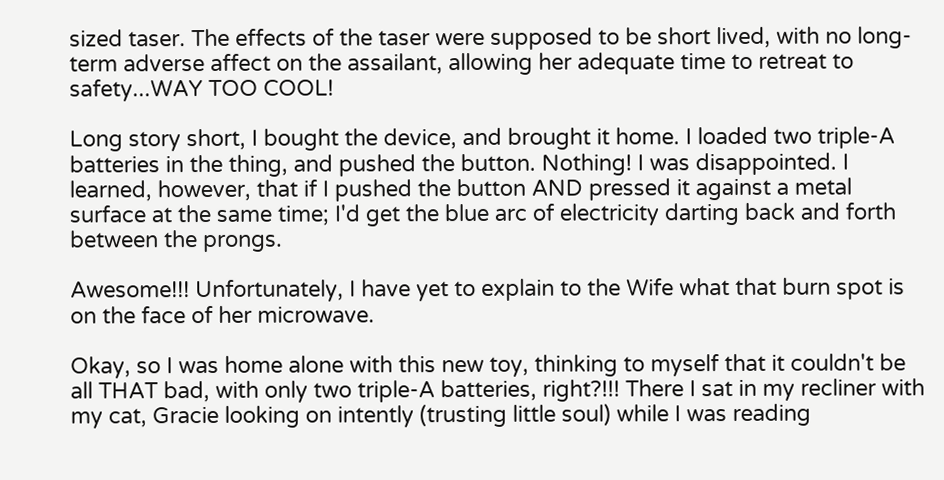sized taser. The effects of the taser were supposed to be short lived, with no long-term adverse affect on the assailant, allowing her adequate time to retreat to safety...WAY TOO COOL!

Long story short, I bought the device, and brought it home. I loaded two triple-A batteries in the thing, and pushed the button. Nothing! I was disappointed. I learned, however, that if I pushed the button AND pressed it against a metal surface at the same time; I'd get the blue arc of electricity darting back and forth between the prongs.

Awesome!!! Unfortunately, I have yet to explain to the Wife what that burn spot is on the face of her microwave.

Okay, so I was home alone with this new toy, thinking to myself that it couldn't be all THAT bad, with only two triple-A batteries, right?!!! There I sat in my recliner with my cat, Gracie looking on intently (trusting little soul) while I was reading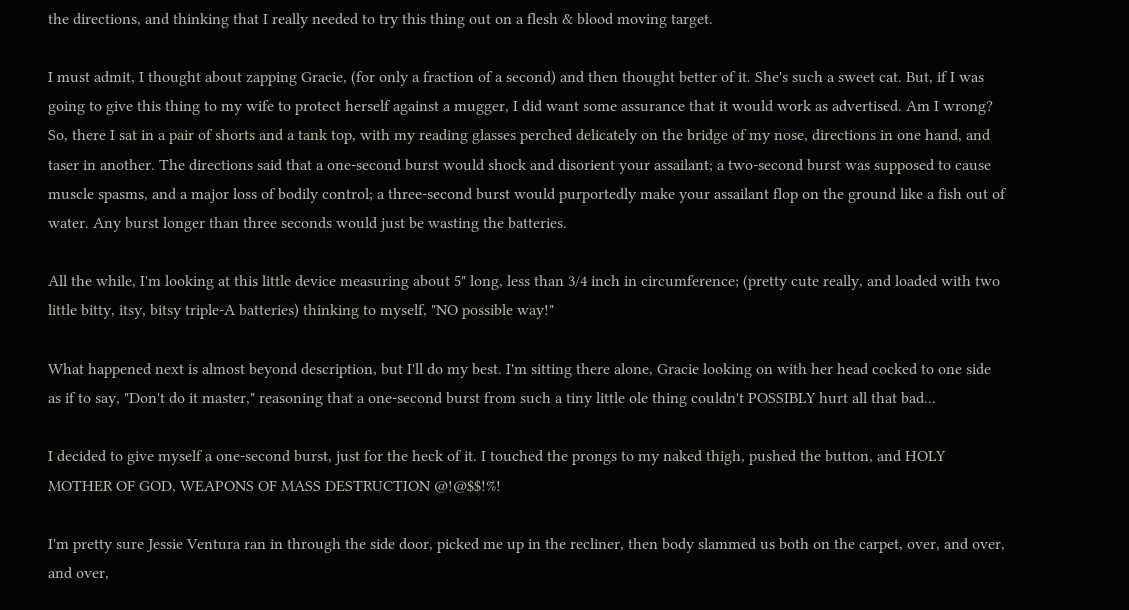the directions, and thinking that I really needed to try this thing out on a flesh & blood moving target.

I must admit, I thought about zapping Gracie, (for only a fraction of a second) and then thought better of it. She's such a sweet cat. But, if I was going to give this thing to my wife to protect herself against a mugger, I did want some assurance that it would work as advertised. Am I wrong? So, there I sat in a pair of shorts and a tank top, with my reading glasses perched delicately on the bridge of my nose, directions in one hand, and taser in another. The directions said that a one-second burst would shock and disorient your assailant; a two-second burst was supposed to cause muscle spasms, and a major loss of bodily control; a three-second burst would purportedly make your assailant flop on the ground like a fish out of water. Any burst longer than three seconds would just be wasting the batteries.

All the while, I'm looking at this little device measuring about 5" long, less than 3/4 inch in circumference; (pretty cute really, and loaded with two little bitty, itsy, bitsy triple-A batteries) thinking to myself, "NO possible way!"

What happened next is almost beyond description, but I'll do my best. I'm sitting there alone, Gracie looking on with her head cocked to one side as if to say, "Don't do it master," reasoning that a one-second burst from such a tiny little ole thing couldn't POSSIBLY hurt all that bad...

I decided to give myself a one-second burst, just for the heck of it. I touched the prongs to my naked thigh, pushed the button, and HOLY MOTHER OF GOD, WEAPONS OF MASS DESTRUCTION @!@$$!%!

I'm pretty sure Jessie Ventura ran in through the side door, picked me up in the recliner, then body slammed us both on the carpet, over, and over, and over,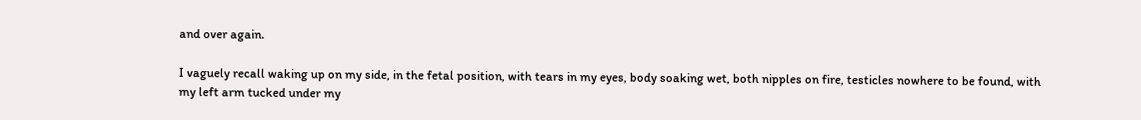and over again.

I vaguely recall waking up on my side, in the fetal position, with tears in my eyes, body soaking wet, both nipples on fire, testicles nowhere to be found, with my left arm tucked under my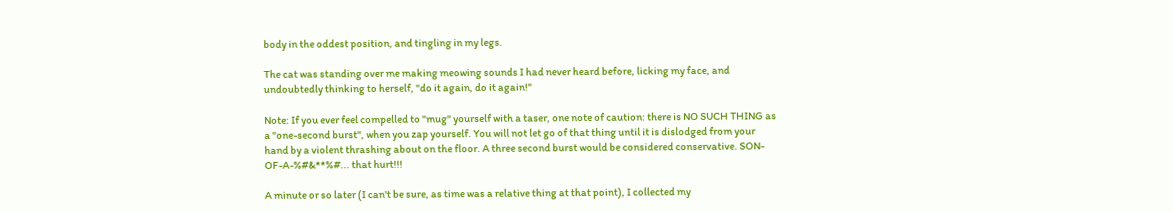body in the oddest position, and tingling in my legs.

The cat was standing over me making meowing sounds I had never heard before, licking my face, and undoubtedly thinking to herself, "do it again, do it again!"

Note: If you ever feel compelled to "mug" yourself with a taser, one note of caution: there is NO SUCH THING as a "one-second burst", when you zap yourself. You will not let go of that thing until it is dislodged from your hand by a violent thrashing about on the floor. A three second burst would be considered conservative. SON-OF-A-%#&**%#... that hurt!!!

A minute or so later (I can't be sure, as time was a relative thing at that point), I collected my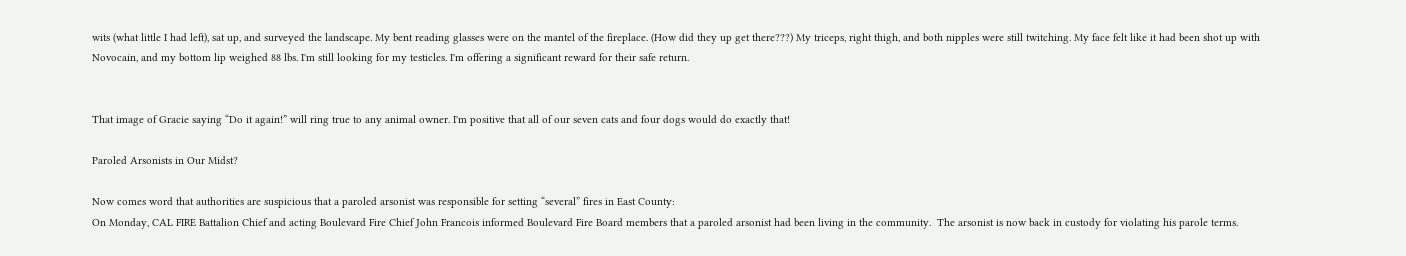wits (what little I had left), sat up, and surveyed the landscape. My bent reading glasses were on the mantel of the fireplace. (How did they up get there???) My triceps, right thigh, and both nipples were still twitching. My face felt like it had been shot up with Novocain, and my bottom lip weighed 88 lbs. I'm still looking for my testicles. I'm offering a significant reward for their safe return.


That image of Gracie saying “Do it again!” will ring true to any animal owner. I'm positive that all of our seven cats and four dogs would do exactly that!

Paroled Arsonists in Our Midst?

Now comes word that authorities are suspicious that a paroled arsonist was responsible for setting “several” fires in East County:
On Monday, CAL FIRE Battalion Chief and acting Boulevard Fire Chief John Francois informed Boulevard Fire Board members that a paroled arsonist had been living in the community.  The arsonist is now back in custody for violating his parole terms.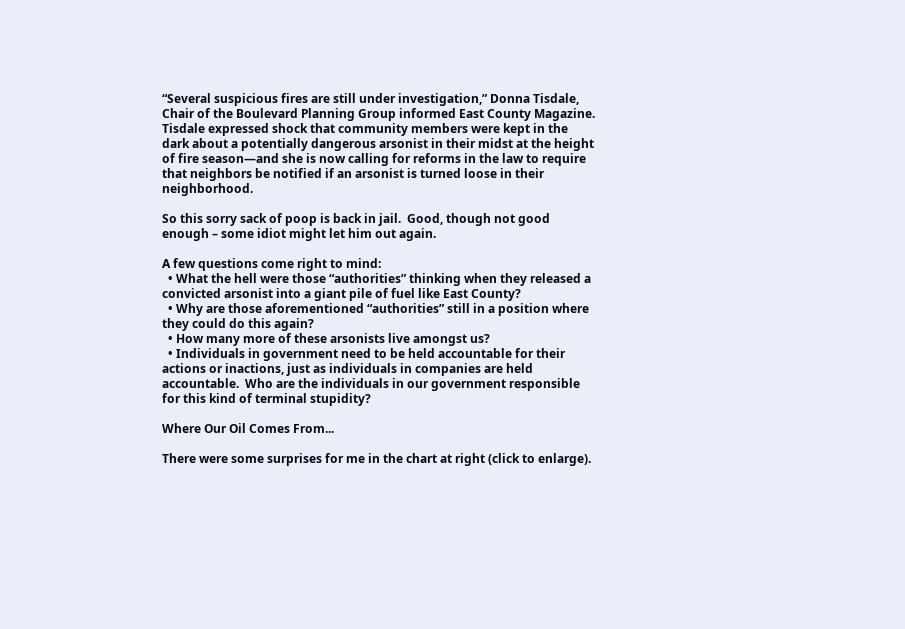“Several suspicious fires are still under investigation,” Donna Tisdale, Chair of the Boulevard Planning Group informed East County Magazine. Tisdale expressed shock that community members were kept in the dark about a potentially dangerous arsonist in their midst at the height of fire season—and she is now calling for reforms in the law to require that neighbors be notified if an arsonist is turned loose in their neighborhood.

So this sorry sack of poop is back in jail.  Good, though not good enough – some idiot might let him out again.

A few questions come right to mind:
  • What the hell were those “authorities” thinking when they released a convicted arsonist into a giant pile of fuel like East County?
  • Why are those aforementioned “authorities” still in a position where they could do this again?
  • How many more of these arsonists live amongst us?
  • Individuals in government need to be held accountable for their actions or inactions, just as individuals in companies are held accountable.  Who are the individuals in our government responsible for this kind of terminal stupidity?

Where Our Oil Comes From...

There were some surprises for me in the chart at right (click to enlarge).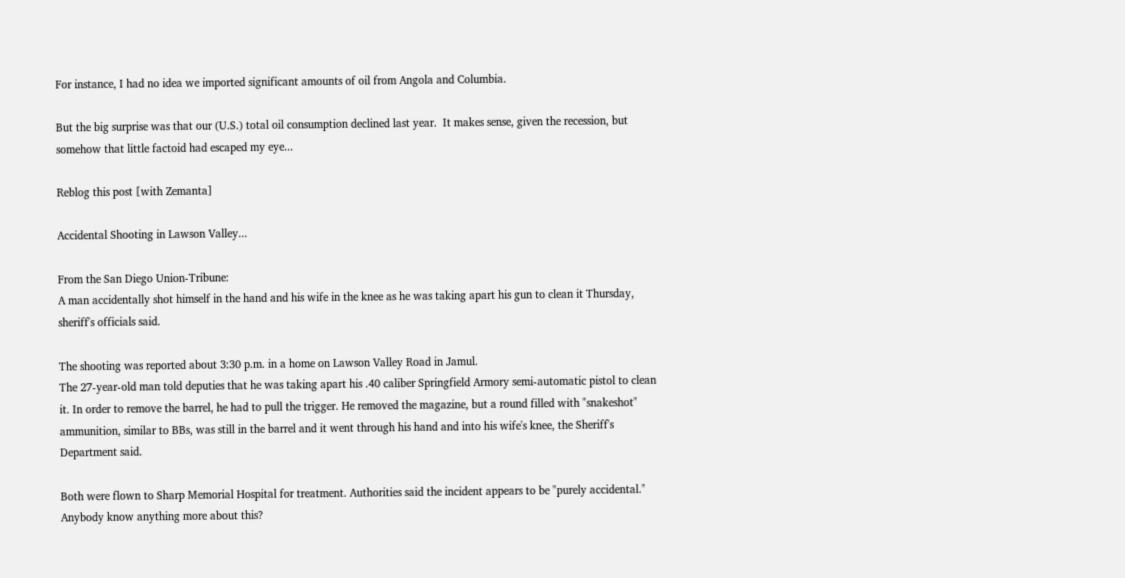For instance, I had no idea we imported significant amounts of oil from Angola and Columbia.

But the big surprise was that our (U.S.) total oil consumption declined last year.  It makes sense, given the recession, but somehow that little factoid had escaped my eye...

Reblog this post [with Zemanta]

Accidental Shooting in Lawson Valley...

From the San Diego Union-Tribune:
A man accidentally shot himself in the hand and his wife in the knee as he was taking apart his gun to clean it Thursday, sheriff's officials said.

The shooting was reported about 3:30 p.m. in a home on Lawson Valley Road in Jamul.
The 27-year-old man told deputies that he was taking apart his .40 caliber Springfield Armory semi-automatic pistol to clean it. In order to remove the barrel, he had to pull the trigger. He removed the magazine, but a round filled with "snakeshot" ammunition, similar to BBs, was still in the barrel and it went through his hand and into his wife's knee, the Sheriff's Department said.

Both were flown to Sharp Memorial Hospital for treatment. Authorities said the incident appears to be "purely accidental."
Anybody know anything more about this?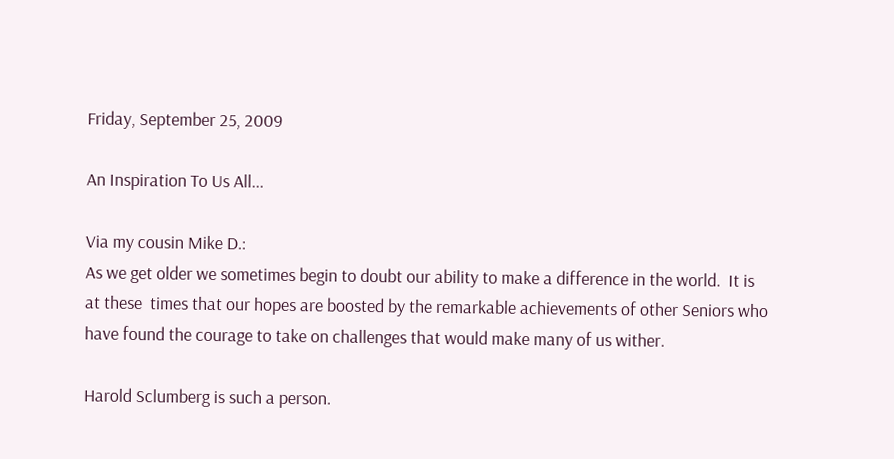Friday, September 25, 2009

An Inspiration To Us All...

Via my cousin Mike D.:
As we get older we sometimes begin to doubt our ability to make a difference in the world.  It is at these  times that our hopes are boosted by the remarkable achievements of other Seniors who have found the courage to take on challenges that would make many of us wither.

Harold Sclumberg is such a person.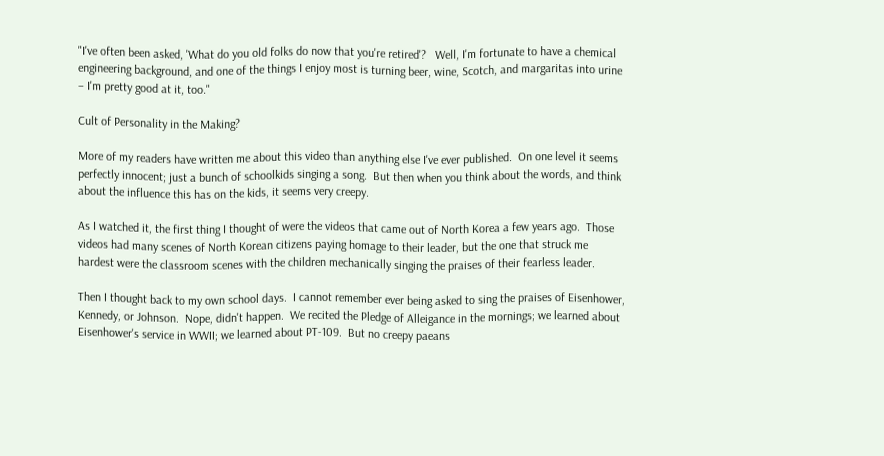"I've often been asked, 'What do you old folks do now that you're retired'?   Well, I'm fortunate to have a chemical engineering background, and one of the things I enjoy most is turning beer, wine, Scotch, and margaritas into urine – I'm pretty good at it, too."

Cult of Personality in the Making?

More of my readers have written me about this video than anything else I've ever published.  On one level it seems perfectly innocent; just a bunch of schoolkids singing a song.  But then when you think about the words, and think about the influence this has on the kids, it seems very creepy.

As I watched it, the first thing I thought of were the videos that came out of North Korea a few years ago.  Those videos had many scenes of North Korean citizens paying homage to their leader, but the one that struck me hardest were the classroom scenes with the children mechanically singing the praises of their fearless leader.

Then I thought back to my own school days.  I cannot remember ever being asked to sing the praises of Eisenhower, Kennedy, or Johnson.  Nope, didn't happen.  We recited the Pledge of Alleigance in the mornings; we learned about Eisenhower's service in WWII; we learned about PT-109.  But no creepy paeans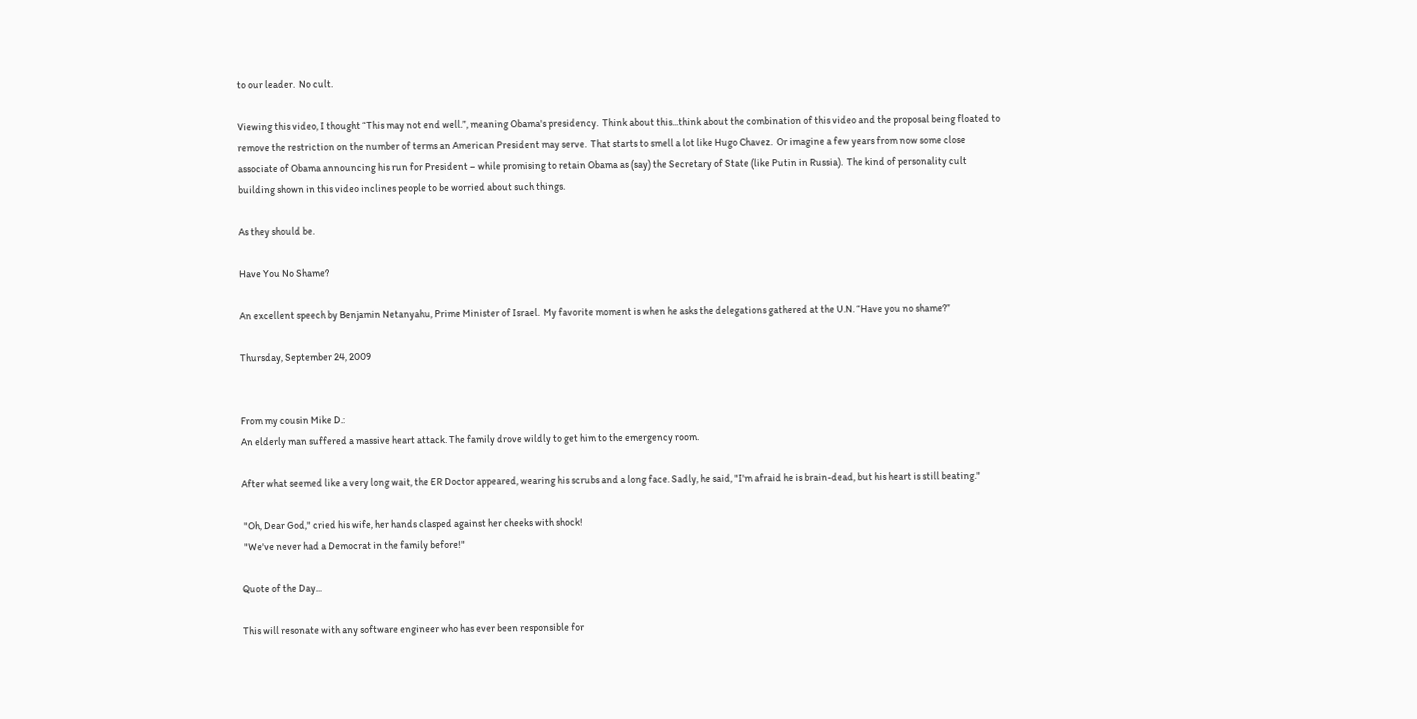to our leader.  No cult.

Viewing this video, I thought “This may not end well.”, meaning Obama's presidency.  Think about this...think about the combination of this video and the proposal being floated to remove the restriction on the number of terms an American President may serve.  That starts to smell a lot like Hugo Chavez.  Or imagine a few years from now some close associate of Obama announcing his run for President – while promising to retain Obama as (say) the Secretary of State (like Putin in Russia).  The kind of personality cult building shown in this video inclines people to be worried about such things.

As they should be.

Have You No Shame?

An excellent speech by Benjamin Netanyahu, Prime Minister of Israel.  My favorite moment is when he asks the delegations gathered at the U.N. “Have you no shame?”

Thursday, September 24, 2009


From my cousin Mike D.:
An elderly man suffered a massive heart attack. The family drove wildly to get him to the emergency room.

After what seemed like a very long wait, the ER Doctor appeared, wearing his scrubs and a long face. Sadly, he said, "I'm afraid he is brain-dead, but his heart is still beating."

 "Oh, Dear God," cried his wife, her hands clasped against her cheeks with shock!
 "We've never had a Democrat in the family before!"

Quote of the Day...

This will resonate with any software engineer who has ever been responsible for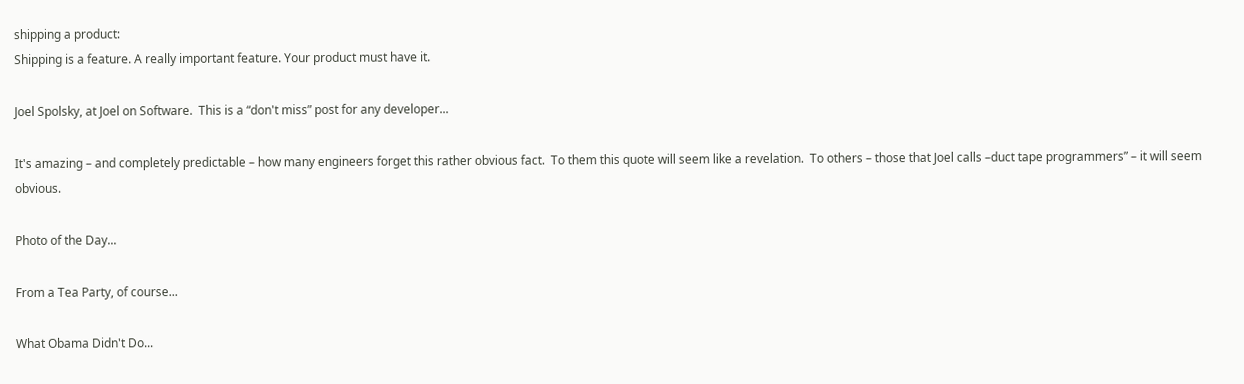shipping a product:
Shipping is a feature. A really important feature. Your product must have it.

Joel Spolsky, at Joel on Software.  This is a “don't miss” post for any developer...

It's amazing – and completely predictable – how many engineers forget this rather obvious fact.  To them this quote will seem like a revelation.  To others – those that Joel calls –duct tape programmers” – it will seem obvious.

Photo of the Day...

From a Tea Party, of course...

What Obama Didn't Do...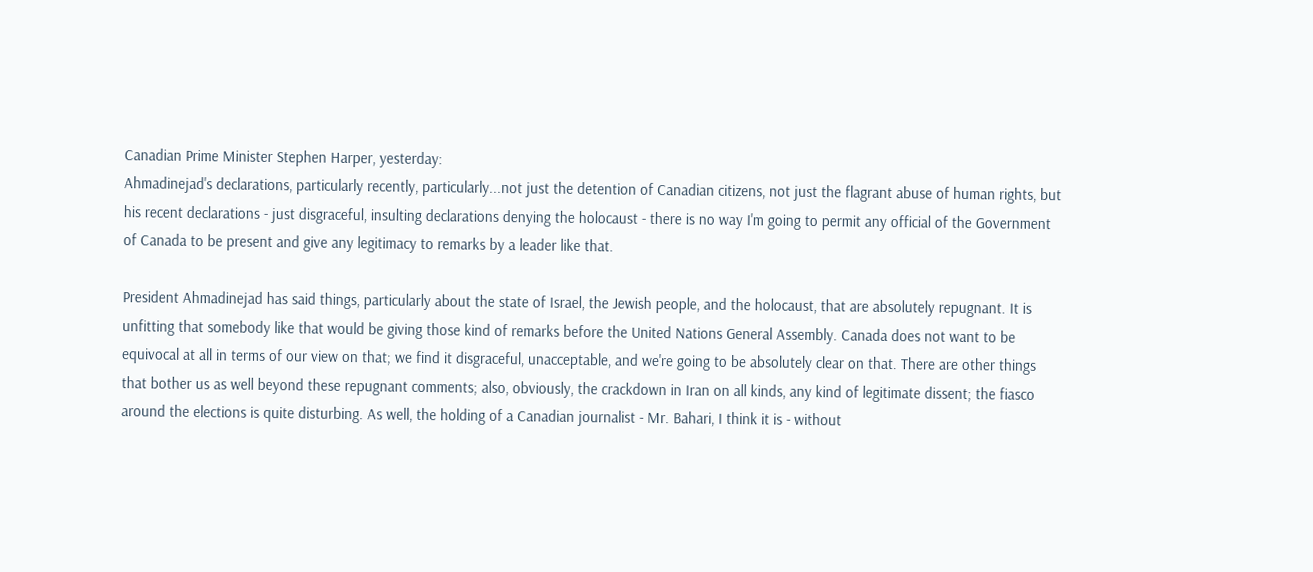Canadian Prime Minister Stephen Harper, yesterday:
Ahmadinejad's declarations, particularly recently, particularly...not just the detention of Canadian citizens, not just the flagrant abuse of human rights, but his recent declarations - just disgraceful, insulting declarations denying the holocaust - there is no way I'm going to permit any official of the Government of Canada to be present and give any legitimacy to remarks by a leader like that.

President Ahmadinejad has said things, particularly about the state of Israel, the Jewish people, and the holocaust, that are absolutely repugnant. It is unfitting that somebody like that would be giving those kind of remarks before the United Nations General Assembly. Canada does not want to be equivocal at all in terms of our view on that; we find it disgraceful, unacceptable, and we're going to be absolutely clear on that. There are other things that bother us as well beyond these repugnant comments; also, obviously, the crackdown in Iran on all kinds, any kind of legitimate dissent; the fiasco around the elections is quite disturbing. As well, the holding of a Canadian journalist - Mr. Bahari, I think it is - without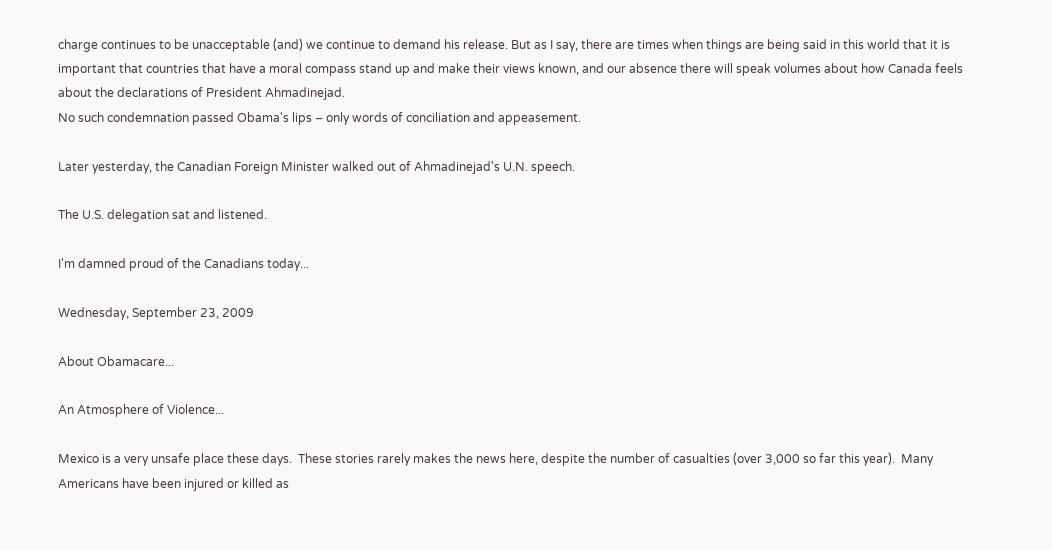charge continues to be unacceptable (and) we continue to demand his release. But as I say, there are times when things are being said in this world that it is important that countries that have a moral compass stand up and make their views known, and our absence there will speak volumes about how Canada feels about the declarations of President Ahmadinejad.
No such condemnation passed Obama's lips – only words of conciliation and appeasement.

Later yesterday, the Canadian Foreign Minister walked out of Ahmadinejad's U.N. speech.

The U.S. delegation sat and listened.

I'm damned proud of the Canadians today...

Wednesday, September 23, 2009

About Obamacare...

An Atmosphere of Violence...

Mexico is a very unsafe place these days.  These stories rarely makes the news here, despite the number of casualties (over 3,000 so far this year).  Many Americans have been injured or killed as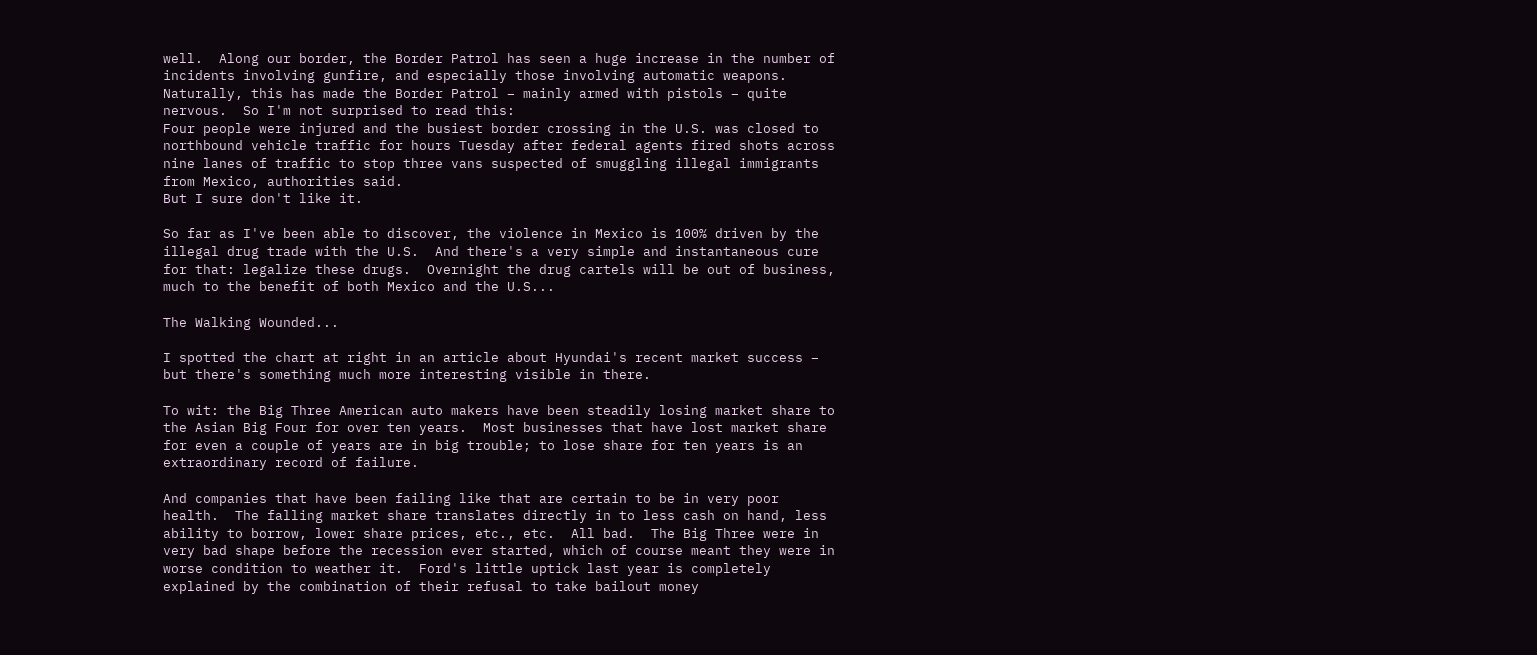well.  Along our border, the Border Patrol has seen a huge increase in the number of incidents involving gunfire, and especially those involving automatic weapons.  Naturally, this has made the Border Patrol – mainly armed with pistols – quite nervous.  So I'm not surprised to read this:
Four people were injured and the busiest border crossing in the U.S. was closed to northbound vehicle traffic for hours Tuesday after federal agents fired shots across nine lanes of traffic to stop three vans suspected of smuggling illegal immigrants from Mexico, authorities said.
But I sure don't like it.

So far as I've been able to discover, the violence in Mexico is 100% driven by the illegal drug trade with the U.S.  And there's a very simple and instantaneous cure for that: legalize these drugs.  Overnight the drug cartels will be out of business, much to the benefit of both Mexico and the U.S...

The Walking Wounded...

I spotted the chart at right in an article about Hyundai's recent market success – but there's something much more interesting visible in there.

To wit: the Big Three American auto makers have been steadily losing market share to the Asian Big Four for over ten years.  Most businesses that have lost market share for even a couple of years are in big trouble; to lose share for ten years is an extraordinary record of failure.

And companies that have been failing like that are certain to be in very poor health.  The falling market share translates directly in to less cash on hand, less ability to borrow, lower share prices, etc., etc.  All bad.  The Big Three were in very bad shape before the recession ever started, which of course meant they were in worse condition to weather it.  Ford's little uptick last year is completely explained by the combination of their refusal to take bailout money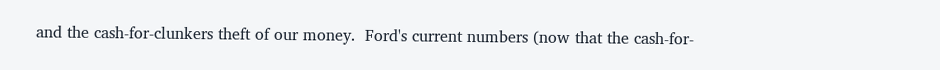and the cash-for-clunkers theft of our money.  Ford's current numbers (now that the cash-for-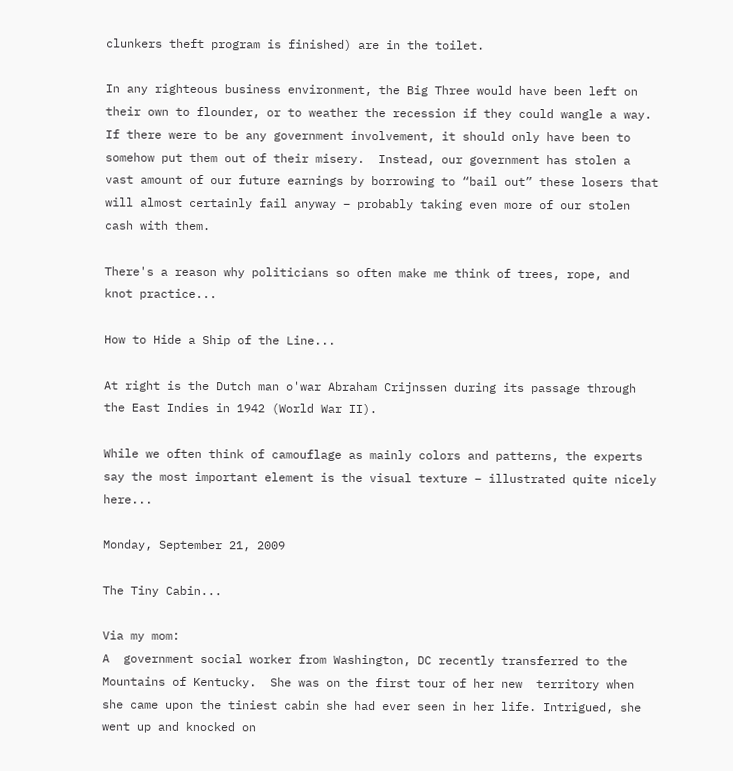clunkers theft program is finished) are in the toilet.

In any righteous business environment, the Big Three would have been left on their own to flounder, or to weather the recession if they could wangle a way.  If there were to be any government involvement, it should only have been to somehow put them out of their misery.  Instead, our government has stolen a vast amount of our future earnings by borrowing to “bail out” these losers that will almost certainly fail anyway – probably taking even more of our stolen cash with them.

There's a reason why politicians so often make me think of trees, rope, and knot practice...

How to Hide a Ship of the Line...

At right is the Dutch man o'war Abraham Crijnssen during its passage through the East Indies in 1942 (World War II).

While we often think of camouflage as mainly colors and patterns, the experts say the most important element is the visual texture – illustrated quite nicely here...

Monday, September 21, 2009

The Tiny Cabin...

Via my mom:
A  government social worker from Washington, DC recently transferred to the Mountains of Kentucky.  She was on the first tour of her new  territory when she came upon the tiniest cabin she had ever seen in her life. Intrigued, she went up and knocked on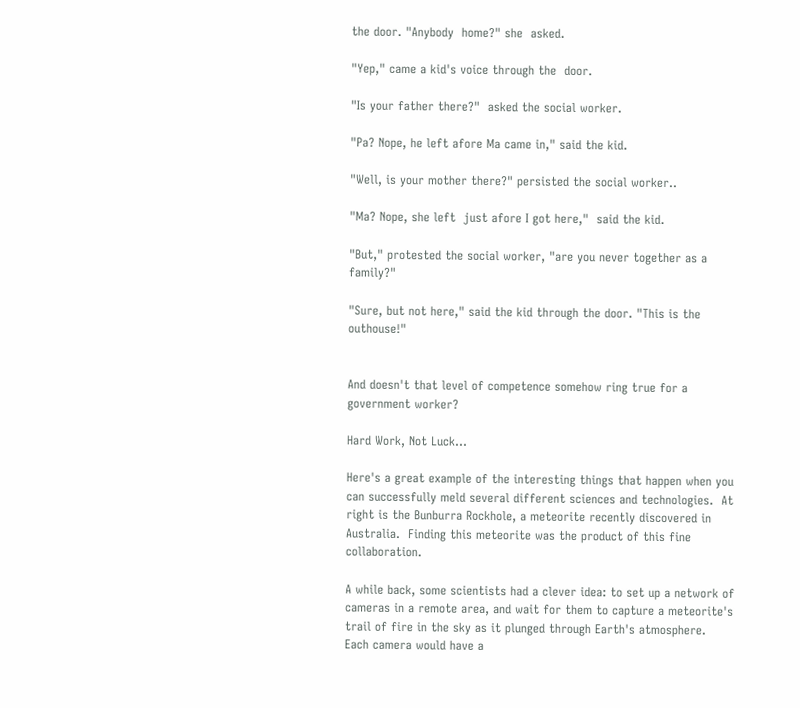the door. "Anybody  home?" she  asked.

"Yep," came a kid's voice through the  door.

"Is your father there?"  asked the social worker.

"Pa? Nope, he left afore Ma came in," said the kid.

"Well, is your mother there?" persisted the social worker..

"Ma? Nope, she left  just afore I got here,"  said the kid.

"But," protested the social worker, "are you never together as a family?"

"Sure, but not here," said the kid through the door. "This is the outhouse!"


And doesn't that level of competence somehow ring true for a government worker?

Hard Work, Not Luck...

Here's a great example of the interesting things that happen when you can successfully meld several different sciences and technologies.  At right is the Bunburra Rockhole, a meteorite recently discovered in Australia.  Finding this meteorite was the product of this fine collaboration.

A while back, some scientists had a clever idea: to set up a network of cameras in a remote area, and wait for them to capture a meteorite's trail of fire in the sky as it plunged through Earth's atmosphere.  Each camera would have a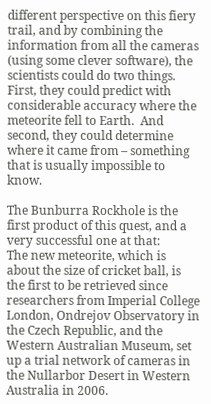different perspective on this fiery trail, and by combining the information from all the cameras (using some clever software), the scientists could do two things.  First, they could predict with considerable accuracy where the meteorite fell to Earth.  And second, they could determine where it came from – something that is usually impossible to know.

The Bunburra Rockhole is the first product of this quest, and a very successful one at that:
The new meteorite, which is about the size of cricket ball, is the first to be retrieved since researchers from Imperial College London, Ondrejov Observatory in the Czech Republic, and the Western Australian Museum, set up a trial network of cameras in the Nullarbor Desert in Western Australia in 2006.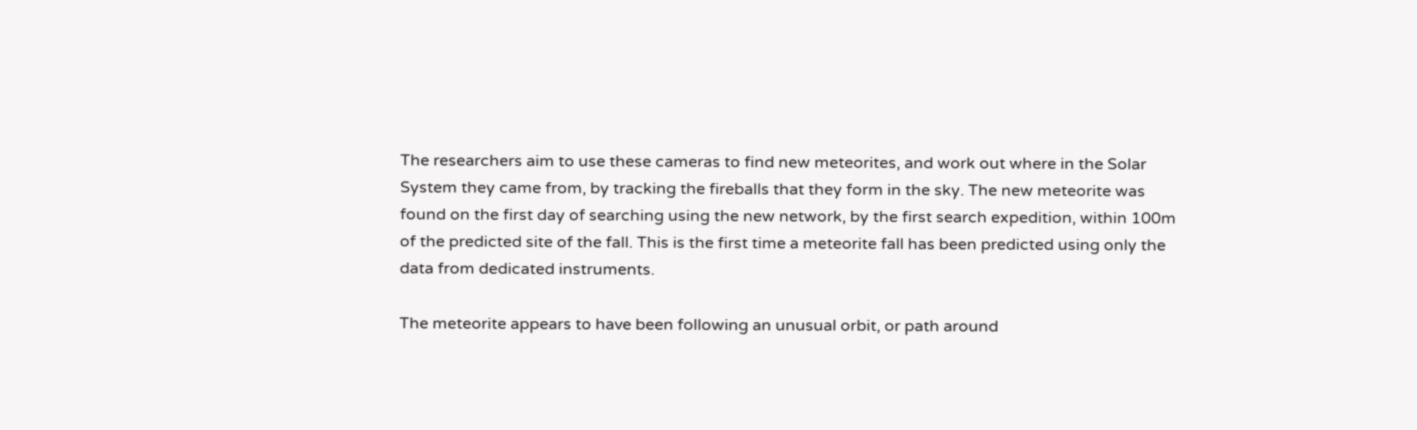The researchers aim to use these cameras to find new meteorites, and work out where in the Solar System they came from, by tracking the fireballs that they form in the sky. The new meteorite was found on the first day of searching using the new network, by the first search expedition, within 100m of the predicted site of the fall. This is the first time a meteorite fall has been predicted using only the data from dedicated instruments.

The meteorite appears to have been following an unusual orbit, or path around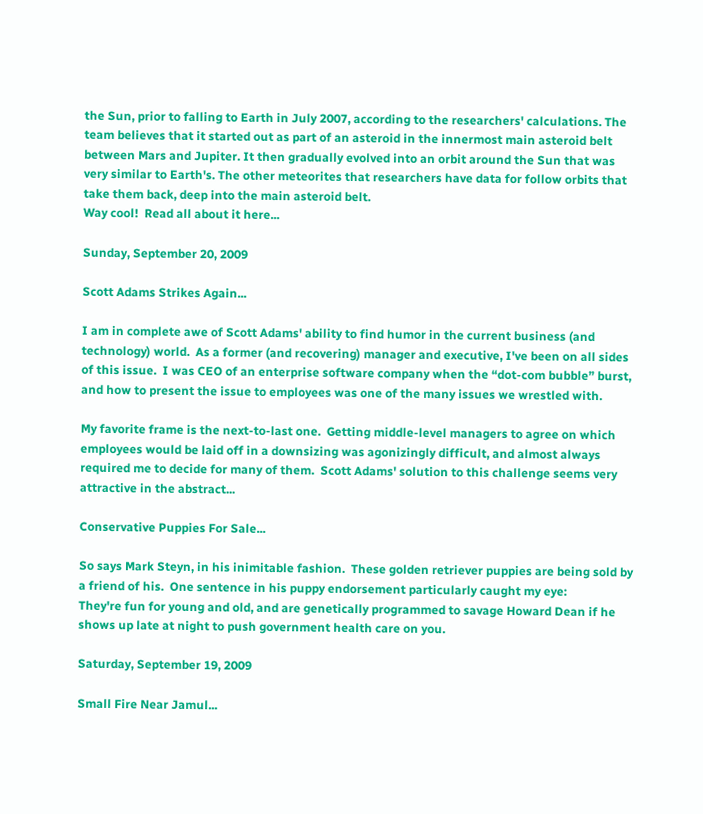the Sun, prior to falling to Earth in July 2007, according to the researchers' calculations. The team believes that it started out as part of an asteroid in the innermost main asteroid belt between Mars and Jupiter. It then gradually evolved into an orbit around the Sun that was very similar to Earth's. The other meteorites that researchers have data for follow orbits that take them back, deep into the main asteroid belt.
Way cool!  Read all about it here...

Sunday, September 20, 2009

Scott Adams Strikes Again...

I am in complete awe of Scott Adams' ability to find humor in the current business (and technology) world.  As a former (and recovering) manager and executive, I've been on all sides of this issue.  I was CEO of an enterprise software company when the “dot-com bubble” burst, and how to present the issue to employees was one of the many issues we wrestled with.

My favorite frame is the next-to-last one.  Getting middle-level managers to agree on which employees would be laid off in a downsizing was agonizingly difficult, and almost always required me to decide for many of them.  Scott Adams' solution to this challenge seems very attractive in the abstract...

Conservative Puppies For Sale...

So says Mark Steyn, in his inimitable fashion.  These golden retriever puppies are being sold by a friend of his.  One sentence in his puppy endorsement particularly caught my eye:
They're fun for young and old, and are genetically programmed to savage Howard Dean if he shows up late at night to push government health care on you.

Saturday, September 19, 2009

Small Fire Near Jamul...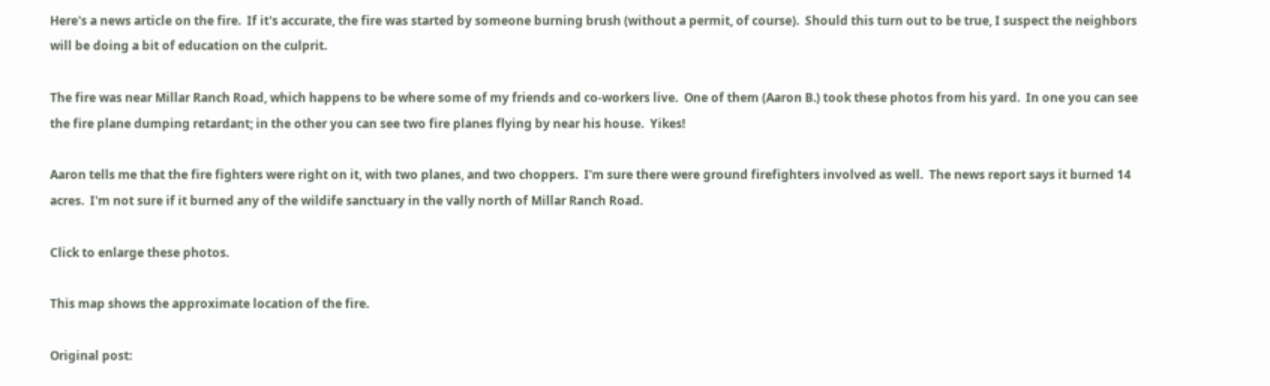Here's a news article on the fire.  If it's accurate, the fire was started by someone burning brush (without a permit, of course).  Should this turn out to be true, I suspect the neighbors will be doing a bit of education on the culprit.

The fire was near Millar Ranch Road, which happens to be where some of my friends and co-workers live.  One of them (Aaron B.) took these photos from his yard.  In one you can see the fire plane dumping retardant; in the other you can see two fire planes flying by near his house.  Yikes!

Aaron tells me that the fire fighters were right on it, with two planes, and two choppers.  I'm sure there were ground firefighters involved as well.  The news report says it burned 14 acres.  I'm not sure if it burned any of the wildife sanctuary in the vally north of Millar Ranch Road.

Click to enlarge these photos.

This map shows the approximate location of the fire.

Original post: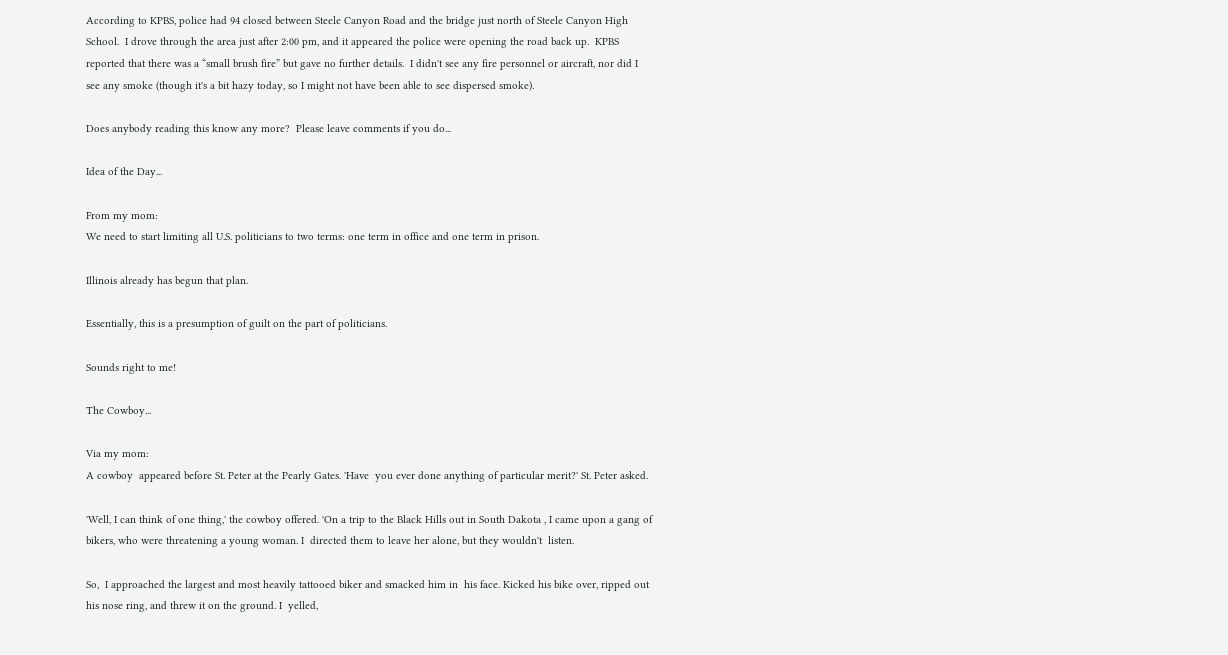According to KPBS, police had 94 closed between Steele Canyon Road and the bridge just north of Steele Canyon High School.  I drove through the area just after 2:00 pm, and it appeared the police were opening the road back up.  KPBS reported that there was a “small brush fire” but gave no further details.  I didn't see any fire personnel or aircraft, nor did I see any smoke (though it's a bit hazy today, so I might not have been able to see dispersed smoke).

Does anybody reading this know any more?  Please leave comments if you do...

Idea of the Day...

From my mom:
We need to start limiting all U.S. politicians to two terms: one term in office and one term in prison.

Illinois already has begun that plan.

Essentially, this is a presumption of guilt on the part of politicians.

Sounds right to me!

The Cowboy...

Via my mom:
A cowboy  appeared before St. Peter at the Pearly Gates. 'Have  you ever done anything of particular merit?' St. Peter asked.

'Well, I can think of one thing,' the cowboy offered. 'On a trip to the Black Hills out in South Dakota , I came upon a gang of bikers, who were threatening a young woman. I  directed them to leave her alone, but they wouldn't  listen.

So,  I approached the largest and most heavily tattooed biker and smacked him in  his face. Kicked his bike over, ripped out his nose ring, and threw it on the ground. I  yelled,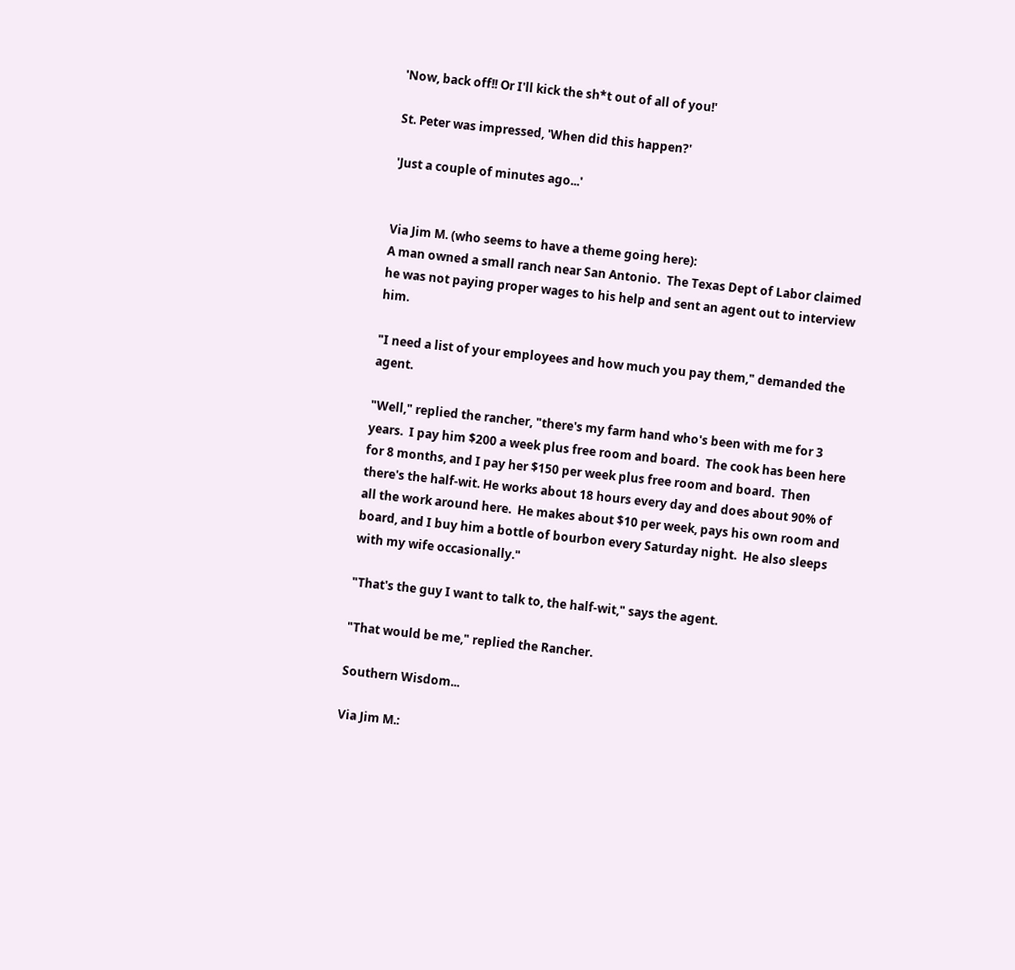'Now, back off!! Or I'll kick the sh*t out of all of you!'

St. Peter was impressed, 'When did this happen?'

'Just a couple of minutes ago...'


Via Jim M. (who seems to have a theme going here):
A man owned a small ranch near San Antonio.  The Texas Dept of Labor claimed he was not paying proper wages to his help and sent an agent out to interview him.

"I need a list of your employees and how much you pay them," demanded the agent.

"Well," replied the rancher, "there's my farm hand who's been with me for 3 years.  I pay him $200 a week plus free room and board.  The cook has been here for 8 months, and I pay her $150 per week plus free room and board.  Then there's the half-wit. He works about 18 hours every day and does about 90% of all the work around here.  He makes about $10 per week, pays his own room and board, and I buy him a bottle of bourbon every Saturday night.  He also sleeps with my wife occasionally."

"That's the guy I want to talk to, the half-wit," says the agent.

"That would be me," replied the Rancher.

Southern Wisdom...

Via Jim M.: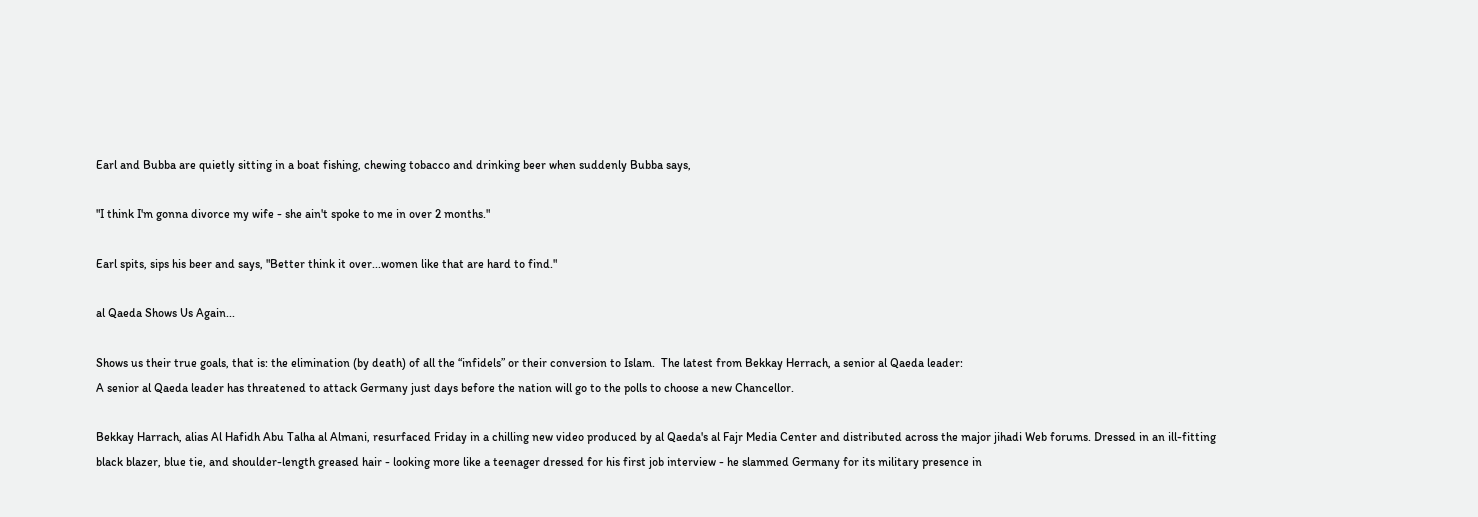Earl and Bubba are quietly sitting in a boat fishing, chewing tobacco and drinking beer when suddenly Bubba says,

"I think I'm gonna divorce my wife - she ain't spoke to me in over 2 months."

Earl spits, sips his beer and says, "Better think it over...women like that are hard to find."

al Qaeda Shows Us Again...

Shows us their true goals, that is: the elimination (by death) of all the “infidels” or their conversion to Islam.  The latest from Bekkay Herrach, a senior al Qaeda leader:
A senior al Qaeda leader has threatened to attack Germany just days before the nation will go to the polls to choose a new Chancellor.

Bekkay Harrach, alias Al Hafidh Abu Talha al Almani, resurfaced Friday in a chilling new video produced by al Qaeda's al Fajr Media Center and distributed across the major jihadi Web forums. Dressed in an ill-fitting black blazer, blue tie, and shoulder-length greased hair - looking more like a teenager dressed for his first job interview - he slammed Germany for its military presence in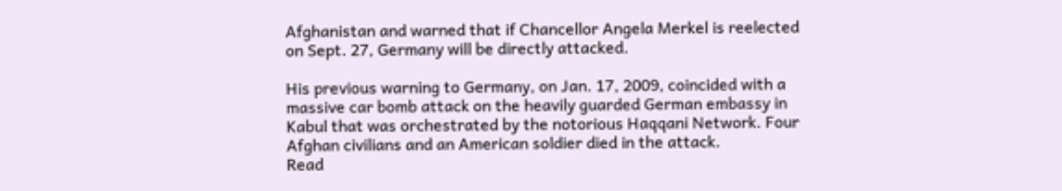Afghanistan and warned that if Chancellor Angela Merkel is reelected on Sept. 27, Germany will be directly attacked.

His previous warning to Germany, on Jan. 17, 2009, coincided with a massive car bomb attack on the heavily guarded German embassy in Kabul that was orchestrated by the notorious Haqqani Network. Four Afghan civilians and an American soldier died in the attack.
Read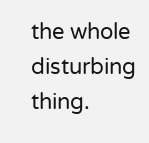the whole disturbing thing.